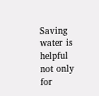Saving water is helpful not only for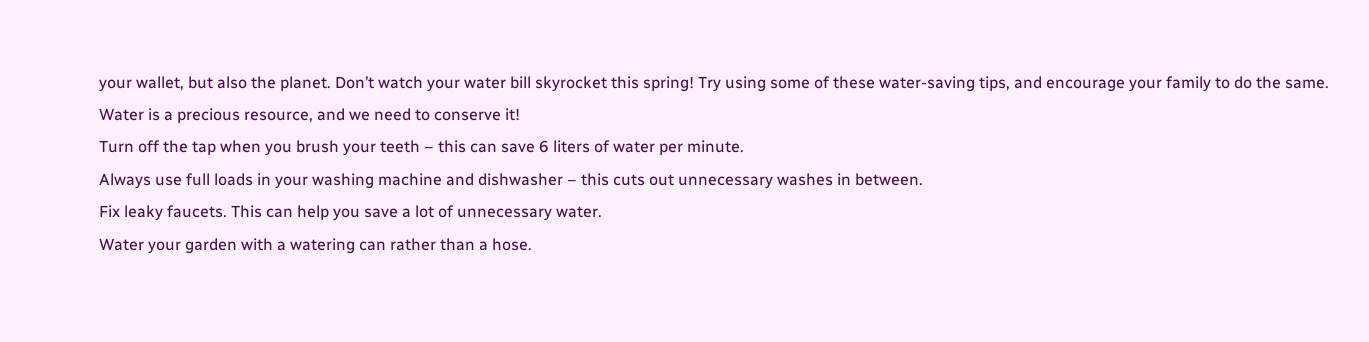your wallet, but also the planet. Don’t watch your water bill skyrocket this spring! Try using some of these water-saving tips, and encourage your family to do the same. Water is a precious resource, and we need to conserve it!
Turn off the tap when you brush your teeth – this can save 6 liters of water per minute.
Always use full loads in your washing machine and dishwasher – this cuts out unnecessary washes in between.
Fix leaky faucets. This can help you save a lot of unnecessary water.
Water your garden with a watering can rather than a hose.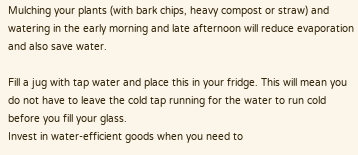Mulching your plants (with bark chips, heavy compost or straw) and watering in the early morning and late afternoon will reduce evaporation and also save water.

Fill a jug with tap water and place this in your fridge. This will mean you do not have to leave the cold tap running for the water to run cold before you fill your glass.
Invest in water-efficient goods when you need to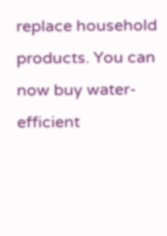replace household products. You can now buy water-efficient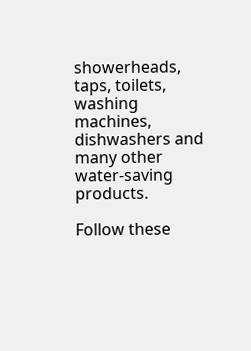showerheads, taps, toilets, washing machines, dishwashers and many other water-saving products.

Follow these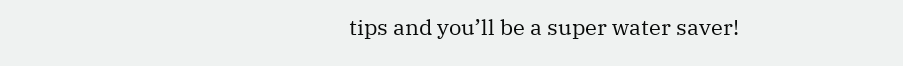tips and you’ll be a super water saver!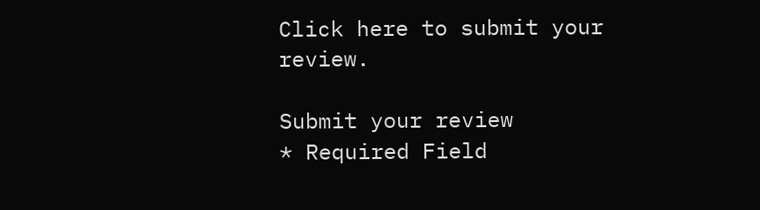Click here to submit your review.

Submit your review
* Required Field